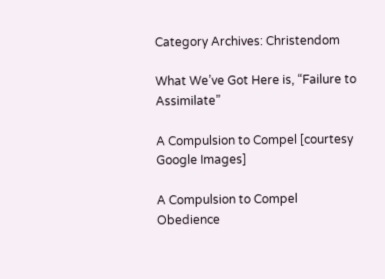Category Archives: Christendom

What We’ve Got Here is, “Failure to Assimilate”

A Compulsion to Compel [courtesy Google Images]

A Compulsion to Compel Obedience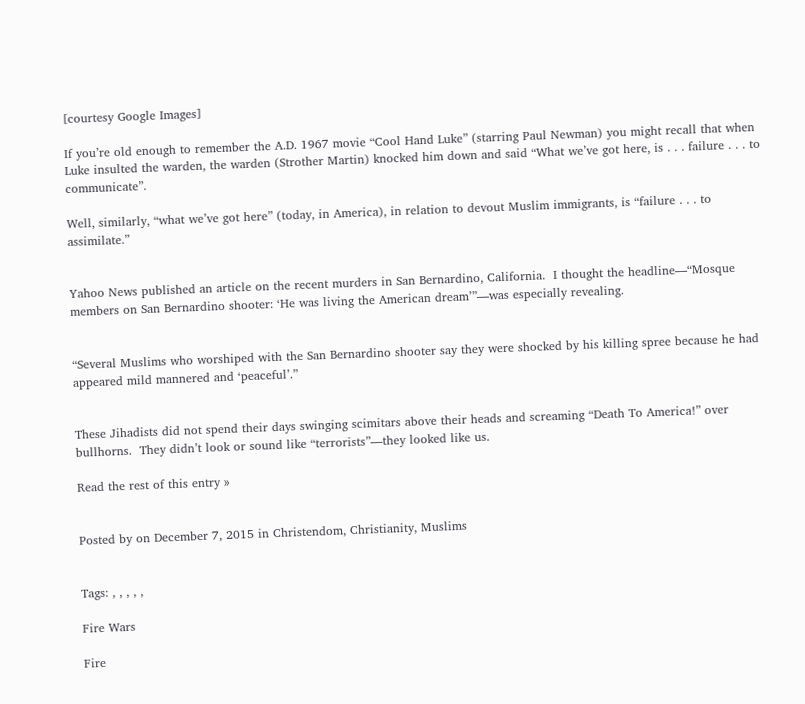[courtesy Google Images]

If you’re old enough to remember the A.D. 1967 movie “Cool Hand Luke” (starring Paul Newman) you might recall that when Luke insulted the warden, the warden (Strother Martin) knocked him down and said “What we’ve got here, is . . . failure . . . to communicate”.

Well, similarly, “what we’ve got here” (today, in America), in relation to devout Muslim immigrants, is “failure . . . to assimilate.”


Yahoo News published an article on the recent murders in San Bernardino, California.  I thought the headline—“Mosque members on San Bernardino shooter: ‘He was living the American dream’”—was especially revealing.


“Several Muslims who worshiped with the San Bernardino shooter say they were shocked by his killing spree because he had appeared mild mannered and ‘peaceful’.”


These Jihadists did not spend their days swinging scimitars above their heads and screaming “Death To America!” over bullhorns.  They didn’t look or sound like “terrorists”—they looked like us.

Read the rest of this entry »


Posted by on December 7, 2015 in Christendom, Christianity, Muslims


Tags: , , , , ,

Fire Wars

Fire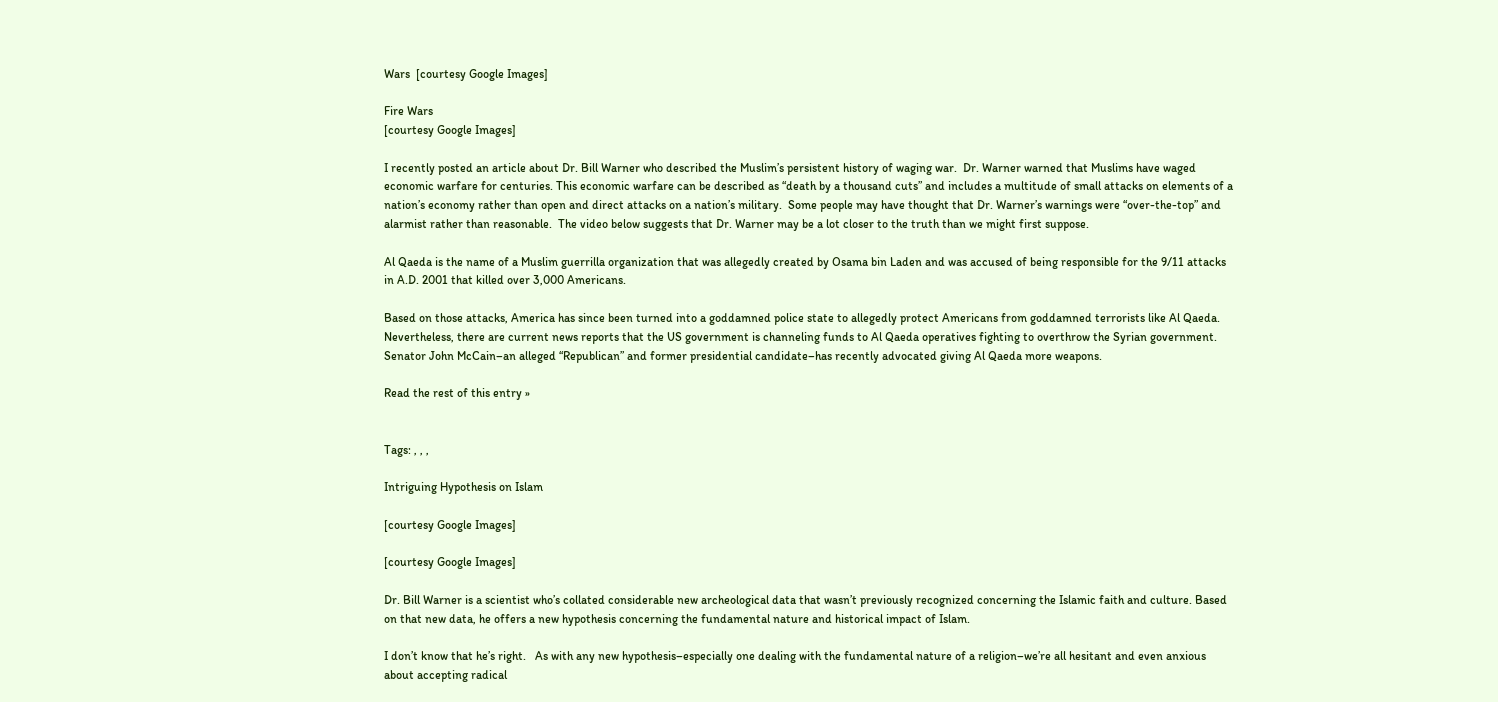Wars  [courtesy Google Images]

Fire Wars
[courtesy Google Images]

I recently posted an article about Dr. Bill Warner who described the Muslim’s persistent history of waging war.  Dr. Warner warned that Muslims have waged economic warfare for centuries. This economic warfare can be described as “death by a thousand cuts” and includes a multitude of small attacks on elements of a nation’s economy rather than open and direct attacks on a nation’s military.  Some people may have thought that Dr. Warner’s warnings were “over-the-top” and alarmist rather than reasonable.  The video below suggests that Dr. Warner may be a lot closer to the truth than we might first suppose.

Al Qaeda is the name of a Muslim guerrilla organization that was allegedly created by Osama bin Laden and was accused of being responsible for the 9/11 attacks in A.D. 2001 that killed over 3,000 Americans.

Based on those attacks, America has since been turned into a goddamned police state to allegedly protect Americans from goddamned terrorists like Al Qaeda. Nevertheless, there are current news reports that the US government is channeling funds to Al Qaeda operatives fighting to overthrow the Syrian government.  Senator John McCain–an alleged “Republican” and former presidential candidate–has recently advocated giving Al Qaeda more weapons.

Read the rest of this entry »


Tags: , , ,

Intriguing Hypothesis on Islam

[courtesy Google Images]

[courtesy Google Images]

Dr. Bill Warner is a scientist who’s collated considerable new archeological data that wasn’t previously recognized concerning the Islamic faith and culture. Based on that new data, he offers a new hypothesis concerning the fundamental nature and historical impact of Islam.

I don’t know that he’s right.   As with any new hypothesis–especially one dealing with the fundamental nature of a religion–we’re all hesitant and even anxious about accepting radical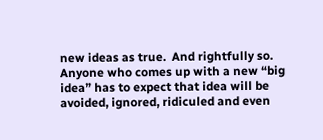new ideas as true.  And rightfully so.  Anyone who comes up with a new “big idea” has to expect that idea will be avoided, ignored, ridiculed and even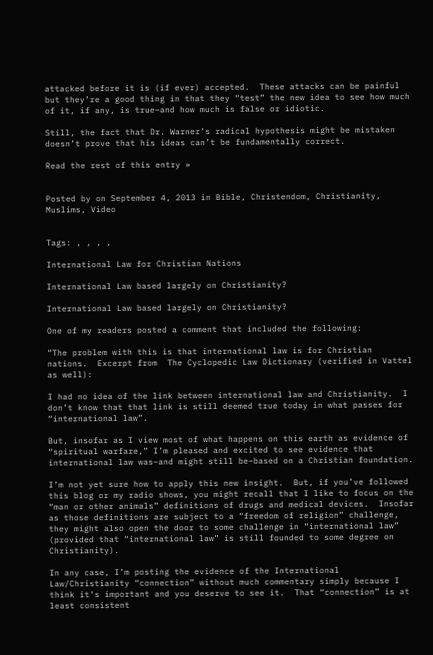attacked before it is (if ever) accepted.  These attacks can be painful but they’re a good thing in that they “test” the new idea to see how much of it, if any, is true–and how much is false or idiotic.

Still, the fact that Dr. Warner’s radical hypothesis might be mistaken doesn’t prove that his ideas can’t be fundamentally correct.

Read the rest of this entry »


Posted by on September 4, 2013 in Bible, Christendom, Christianity, Muslims, Video


Tags: , , , ,

International Law for Christian Nations

International Law based largely on Christianity?

International Law based largely on Christianity?

One of my readers posted a comment that included the following:

“The problem with this is that international law is for Christian nations.  Excerpt from  The Cyclopedic Law Dictionary (verified in Vattel as well):

I had no idea of the link between international law and Christianity.  I don’t know that that link is still deemed true today in what passes for “international law”.

But, insofar as I view most of what happens on this earth as evidence of “spiritual warfare,” I’m pleased and excited to see evidence that international law was–and might still be–based on a Christian foundation.

I’m not yet sure how to apply this new insight.  But, if you’ve followed this blog or my radio shows, you might recall that I like to focus on the “man or other animals” definitions of drugs and medical devices.  Insofar as those definitions are subject to a “freedom of religion” challenge, they might also open the door to some challenge in “international law” (provided that “international law” is still founded to some degree on Christianity).

In any case, I’m posting the evidence of the International Law/Christianity “connection” without much commentary simply because I think it’s important and you deserve to see it.  That “connection” is at least consistent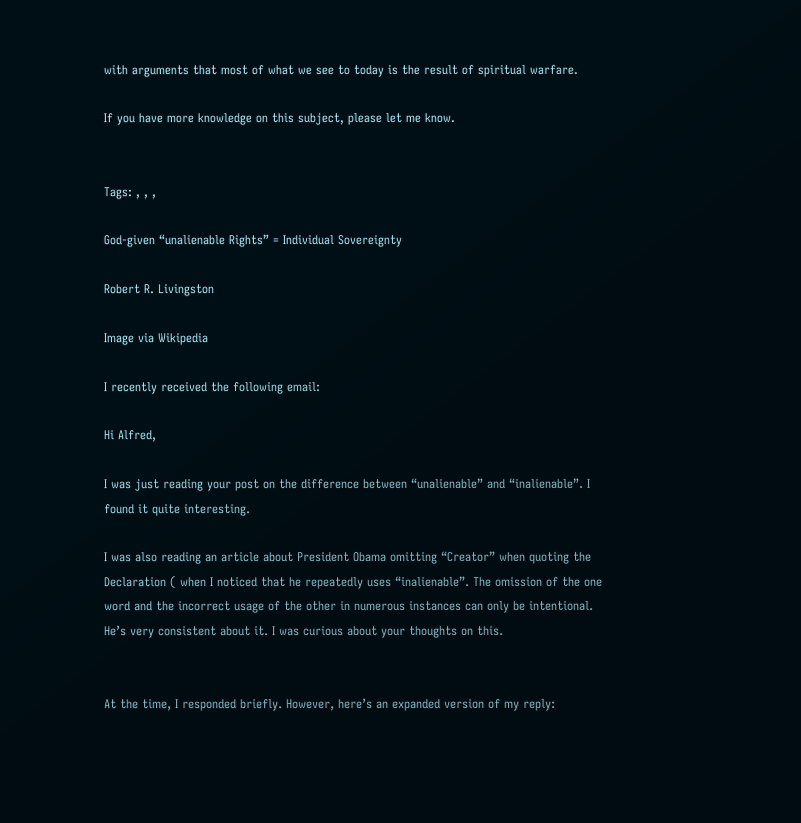with arguments that most of what we see to today is the result of spiritual warfare.

If you have more knowledge on this subject, please let me know.


Tags: , , ,

God-given “unalienable Rights” = Individual Sovereignty

Robert R. Livingston

Image via Wikipedia

I recently received the following email:

Hi Alfred,

I was just reading your post on the difference between “unalienable” and “inalienable”. I found it quite interesting.

I was also reading an article about President Obama omitting “Creator” when quoting the Declaration ( when I noticed that he repeatedly uses “inalienable”. The omission of the one word and the incorrect usage of the other in numerous instances can only be intentional. He’s very consistent about it. I was curious about your thoughts on this.


At the time, I responded briefly. However, here’s an expanded version of my reply: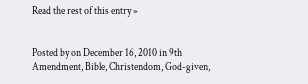Read the rest of this entry »


Posted by on December 16, 2010 in 9th Amendment, Bible, Christendom, God-given,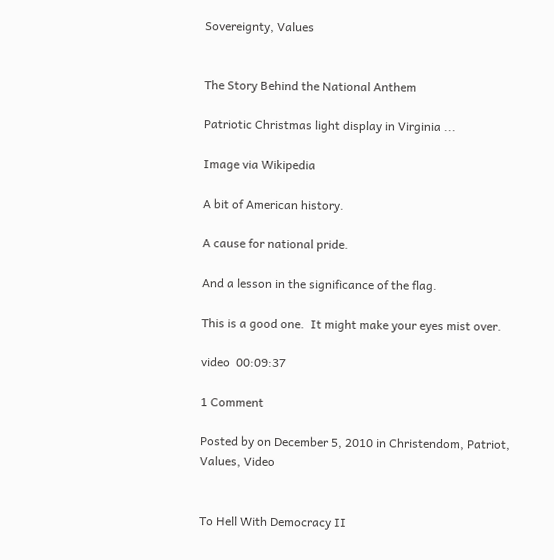Sovereignty, Values


The Story Behind the National Anthem

Patriotic Christmas light display in Virginia ...

Image via Wikipedia

A bit of American history.

A cause for national pride.

And a lesson in the significance of the flag.

This is a good one.  It might make your eyes mist over.

video  00:09:37

1 Comment

Posted by on December 5, 2010 in Christendom, Patriot, Values, Video


To Hell With Democracy II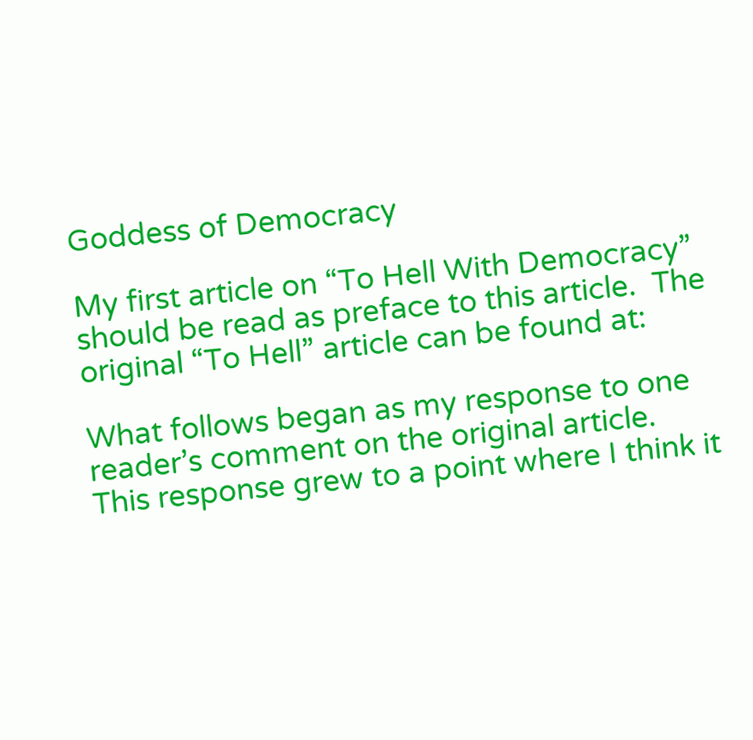Goddess of Democracy

My first article on “To Hell With Democracy” should be read as preface to this article.  The original “To Hell” article can be found at:

What follows began as my response to one reader’s comment on the original article.  This response grew to a point where I think it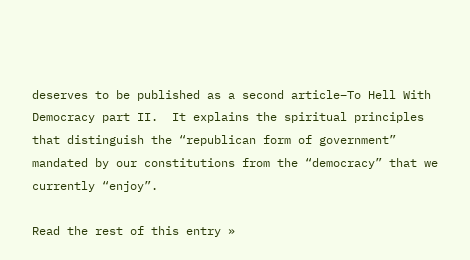deserves to be published as a second article–To Hell With Democracy part II.  It explains the spiritual principles that distinguish the “republican form of government” mandated by our constitutions from the “democracy” that we currently “enjoy”.

Read the rest of this entry »